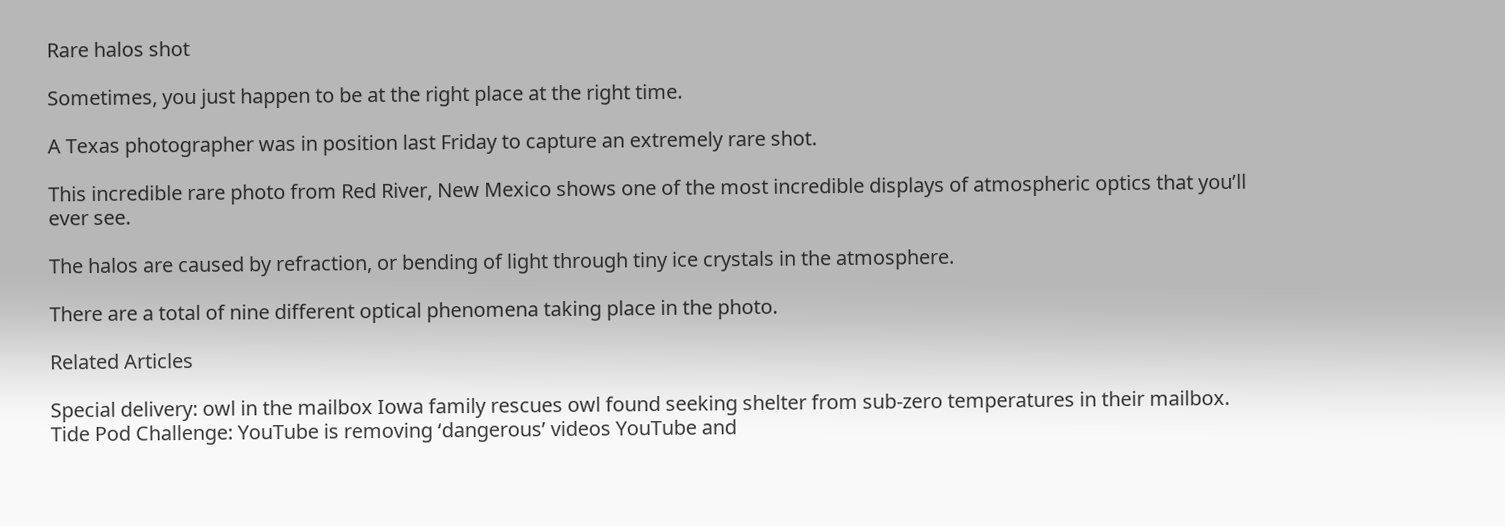Rare halos shot

Sometimes, you just happen to be at the right place at the right time.

A Texas photographer was in position last Friday to capture an extremely rare shot.

This incredible rare photo from Red River, New Mexico shows one of the most incredible displays of atmospheric optics that you’ll ever see.

The halos are caused by refraction, or bending of light through tiny ice crystals in the atmosphere.

There are a total of nine different optical phenomena taking place in the photo.

Related Articles

Special delivery: owl in the mailbox Iowa family rescues owl found seeking shelter from sub-zero temperatures in their mailbox.
Tide Pod Challenge: YouTube is removing ‘dangerous’ videos YouTube and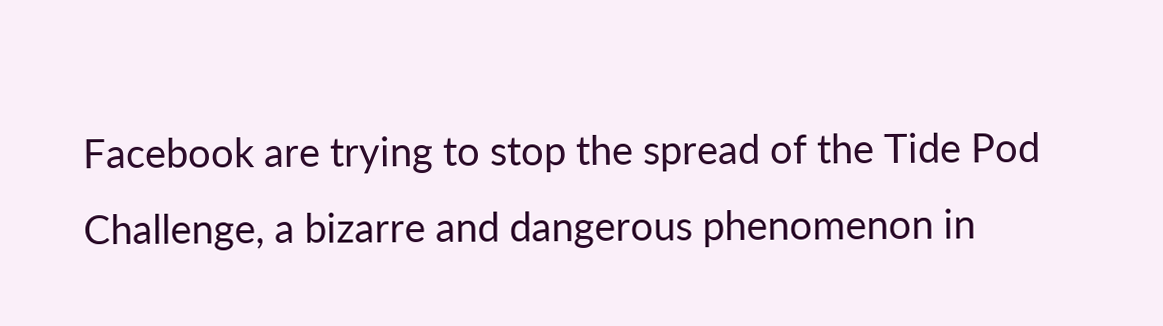Facebook are trying to stop the spread of the Tide Pod Challenge, a bizarre and dangerous phenomenon in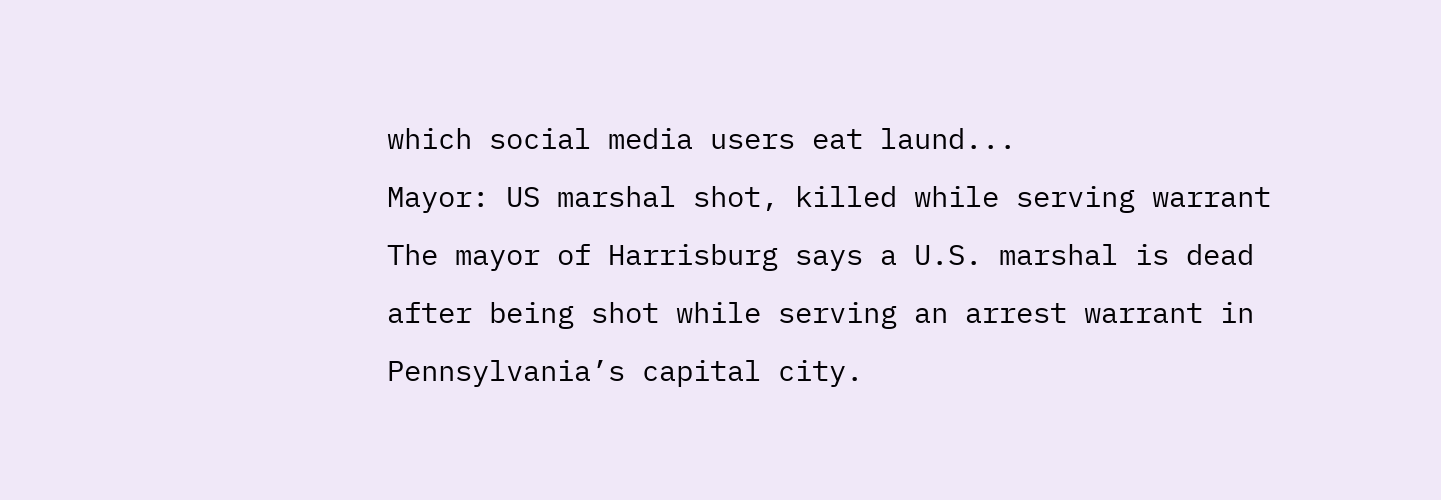which social media users eat laund...
Mayor: US marshal shot, killed while serving warrant The mayor of Harrisburg says a U.S. marshal is dead after being shot while serving an arrest warrant in Pennsylvania’s capital city.